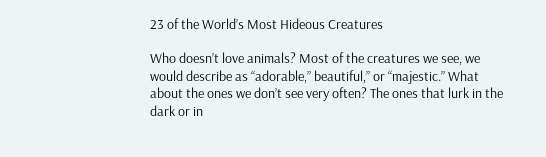23 of the World’s Most Hideous Creatures

Who doesn’t love animals? Most of the creatures we see, we would describe as “adorable,” beautiful,” or “majestic.” What about the ones we don’t see very often? The ones that lurk in the dark or in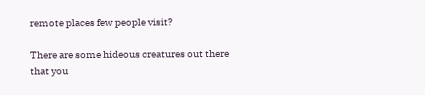remote places few people visit?

There are some hideous creatures out there that you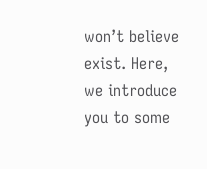won’t believe exist. Here, we introduce you to some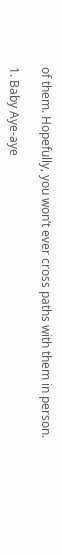of them. Hopefully, you won’t ever cross paths with them in person.

1. Baby Aye-aye